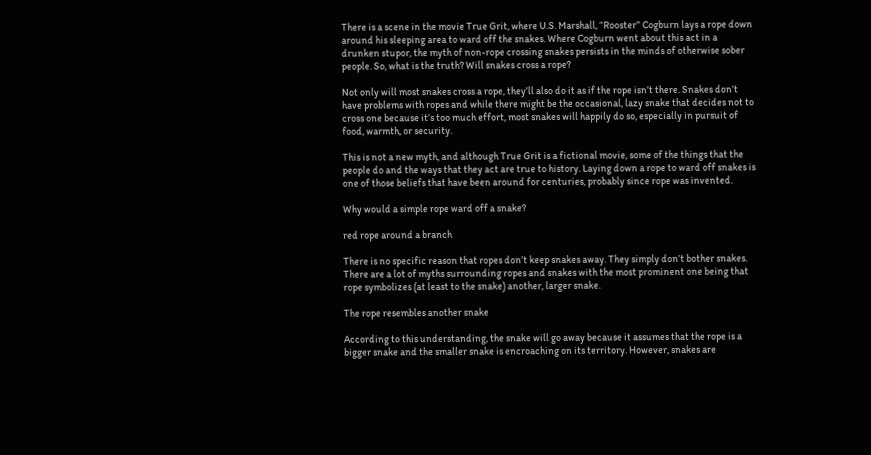There is a scene in the movie True Grit, where U.S. Marshall, “Rooster” Cogburn lays a rope down around his sleeping area to ward off the snakes. Where Cogburn went about this act in a drunken stupor, the myth of non-rope crossing snakes persists in the minds of otherwise sober people. So, what is the truth? Will snakes cross a rope?

Not only will most snakes cross a rope, they’ll also do it as if the rope isn’t there. Snakes don’t have problems with ropes and while there might be the occasional, lazy snake that decides not to cross one because it’s too much effort, most snakes will happily do so, especially in pursuit of food, warmth, or security.

This is not a new myth, and although True Grit is a fictional movie, some of the things that the people do and the ways that they act are true to history. Laying down a rope to ward off snakes is one of those beliefs that have been around for centuries, probably since rope was invented.

Why would a simple rope ward off a snake?

red rope around a branch

There is no specific reason that ropes don’t keep snakes away. They simply don’t bother snakes. There are a lot of myths surrounding ropes and snakes with the most prominent one being that rope symbolizes (at least to the snake) another, larger snake.

The rope resembles another snake

According to this understanding, the snake will go away because it assumes that the rope is a bigger snake and the smaller snake is encroaching on its territory. However, snakes are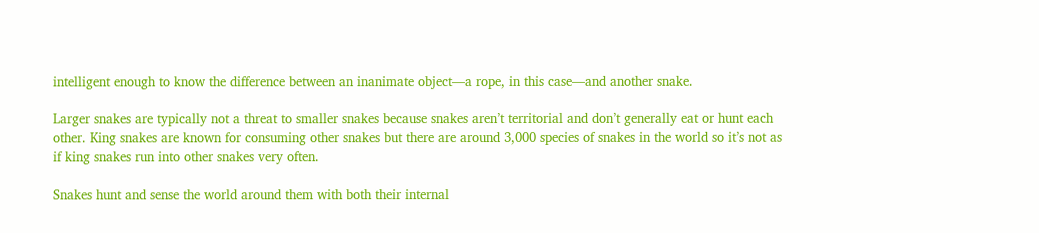intelligent enough to know the difference between an inanimate object—a rope, in this case—and another snake.

Larger snakes are typically not a threat to smaller snakes because snakes aren’t territorial and don’t generally eat or hunt each other. King snakes are known for consuming other snakes but there are around 3,000 species of snakes in the world so it’s not as if king snakes run into other snakes very often.

Snakes hunt and sense the world around them with both their internal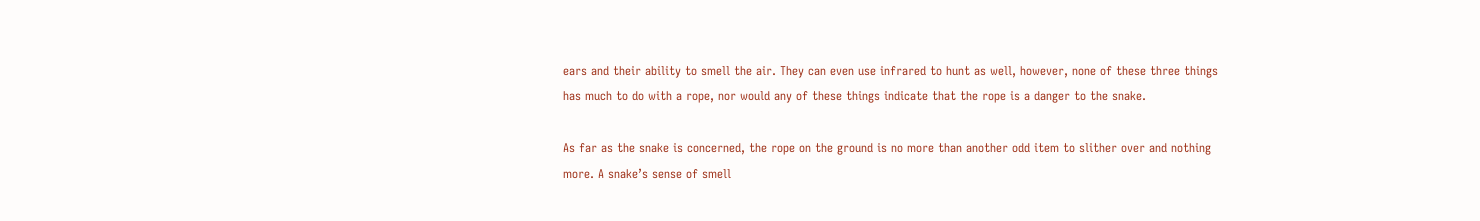ears and their ability to smell the air. They can even use infrared to hunt as well, however, none of these three things has much to do with a rope, nor would any of these things indicate that the rope is a danger to the snake.

As far as the snake is concerned, the rope on the ground is no more than another odd item to slither over and nothing more. A snake’s sense of smell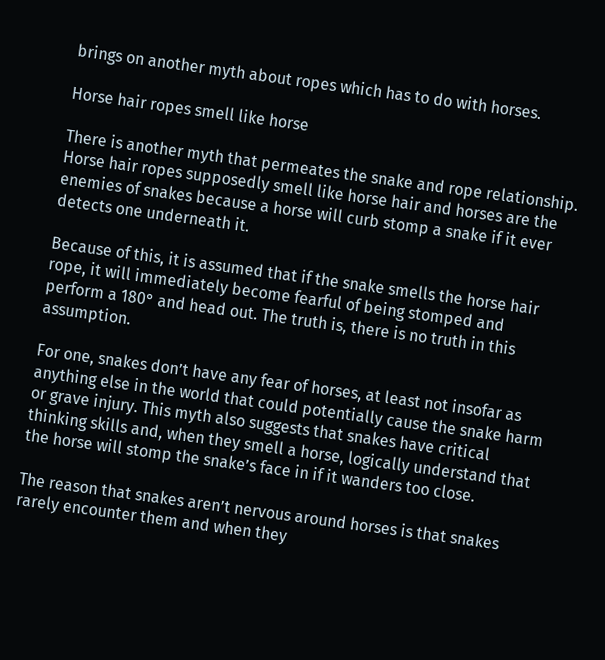brings on another myth about ropes which has to do with horses.

Horse hair ropes smell like horse

There is another myth that permeates the snake and rope relationship. Horse hair ropes supposedly smell like horse hair and horses are the enemies of snakes because a horse will curb stomp a snake if it ever detects one underneath it.

Because of this, it is assumed that if the snake smells the horse hair rope, it will immediately become fearful of being stomped and perform a 180° and head out. The truth is, there is no truth in this assumption.

For one, snakes don’t have any fear of horses, at least not insofar as anything else in the world that could potentially cause the snake harm or grave injury. This myth also suggests that snakes have critical thinking skills and, when they smell a horse, logically understand that the horse will stomp the snake’s face in if it wanders too close.

The reason that snakes aren’t nervous around horses is that snakes rarely encounter them and when they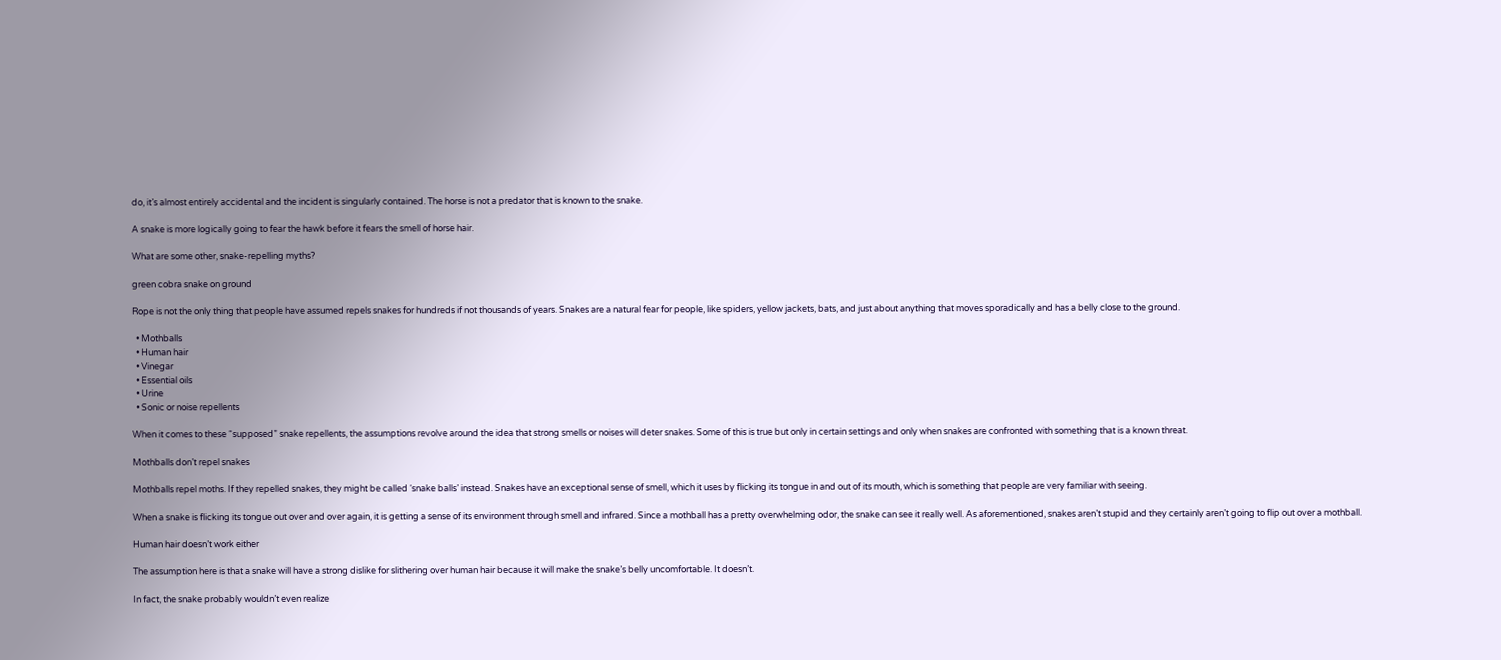do, it’s almost entirely accidental and the incident is singularly contained. The horse is not a predator that is known to the snake.

A snake is more logically going to fear the hawk before it fears the smell of horse hair.

What are some other, snake-repelling myths?

green cobra snake on ground

Rope is not the only thing that people have assumed repels snakes for hundreds if not thousands of years. Snakes are a natural fear for people, like spiders, yellow jackets, bats, and just about anything that moves sporadically and has a belly close to the ground.

  • Mothballs
  • Human hair
  • Vinegar
  • Essential oils
  • Urine
  • Sonic or noise repellents

When it comes to these “supposed” snake repellents, the assumptions revolve around the idea that strong smells or noises will deter snakes. Some of this is true but only in certain settings and only when snakes are confronted with something that is a known threat.

Mothballs don’t repel snakes

Mothballs repel moths. If they repelled snakes, they might be called ‘snake balls’ instead. Snakes have an exceptional sense of smell, which it uses by flicking its tongue in and out of its mouth, which is something that people are very familiar with seeing.

When a snake is flicking its tongue out over and over again, it is getting a sense of its environment through smell and infrared. Since a mothball has a pretty overwhelming odor, the snake can see it really well. As aforementioned, snakes aren’t stupid and they certainly aren’t going to flip out over a mothball.

Human hair doesn’t work either

The assumption here is that a snake will have a strong dislike for slithering over human hair because it will make the snake’s belly uncomfortable. It doesn’t.

In fact, the snake probably wouldn’t even realize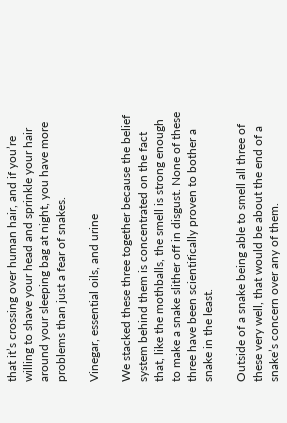that it’s crossing over human hair, and if you’re willing to shave your head and sprinkle your hair around your sleeping bag at night, you have more problems than just a fear of snakes.

Vinegar, essential oils, and urine

We stacked these three together because the belief system behind them is concentrated on the fact that, like the mothballs, the smell is strong enough to make a snake slither off in disgust. None of these three have been scientifically proven to bother a snake in the least.

Outside of a snake being able to smell all three of these very well, that would be about the end of a snake’s concern over any of them.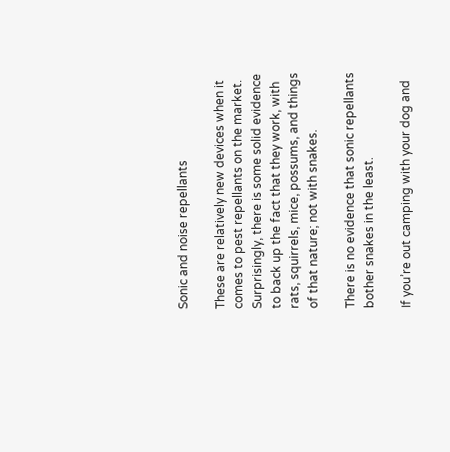Sonic and noise repellants

These are relatively new devices when it comes to pest repellants on the market. Surprisingly, there is some solid evidence to back up the fact that they work, with rats, squirrels, mice, possums, and things of that nature; not with snakes.

There is no evidence that sonic repellants bother snakes in the least.

If you’re out camping with your dog and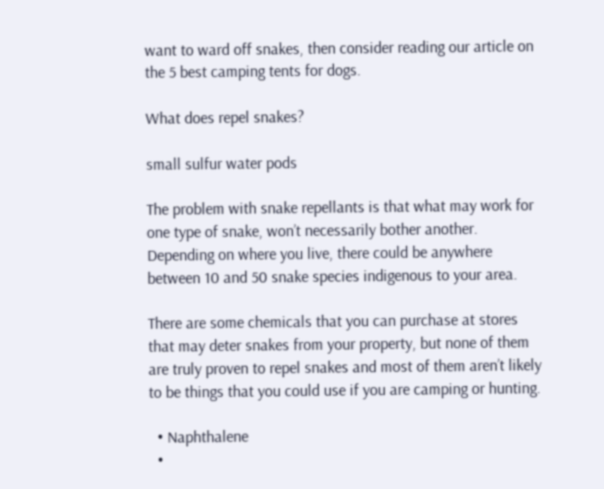want to ward off snakes, then consider reading our article on the 5 best camping tents for dogs.

What does repel snakes?

small sulfur water pods

The problem with snake repellants is that what may work for one type of snake, won’t necessarily bother another. Depending on where you live, there could be anywhere between 10 and 50 snake species indigenous to your area.

There are some chemicals that you can purchase at stores that may deter snakes from your property, but none of them are truly proven to repel snakes and most of them aren’t likely to be things that you could use if you are camping or hunting.

  • Naphthalene
  •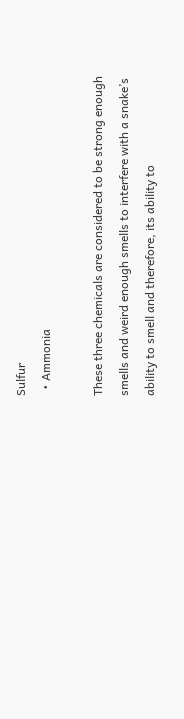Sulfur
  • Ammonia

These three chemicals are considered to be strong enough smells and weird enough smells to interfere with a snake’s ability to smell and therefore, its ability to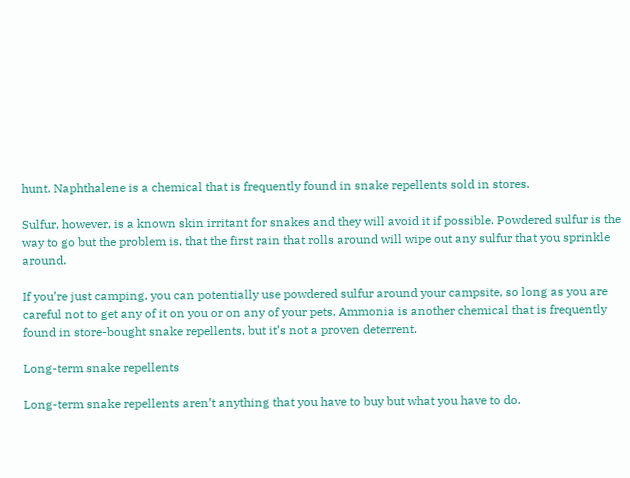hunt. Naphthalene is a chemical that is frequently found in snake repellents sold in stores.

Sulfur, however, is a known skin irritant for snakes and they will avoid it if possible. Powdered sulfur is the way to go but the problem is, that the first rain that rolls around will wipe out any sulfur that you sprinkle around.

If you’re just camping, you can potentially use powdered sulfur around your campsite, so long as you are careful not to get any of it on you or on any of your pets. Ammonia is another chemical that is frequently found in store-bought snake repellents, but it’s not a proven deterrent.

Long-term snake repellents

Long-term snake repellents aren’t anything that you have to buy but what you have to do.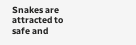Snakes are attracted to safe and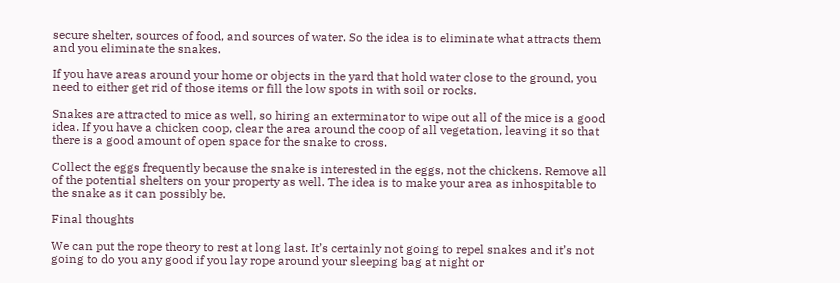secure shelter, sources of food, and sources of water. So the idea is to eliminate what attracts them and you eliminate the snakes.

If you have areas around your home or objects in the yard that hold water close to the ground, you need to either get rid of those items or fill the low spots in with soil or rocks.

Snakes are attracted to mice as well, so hiring an exterminator to wipe out all of the mice is a good idea. If you have a chicken coop, clear the area around the coop of all vegetation, leaving it so that there is a good amount of open space for the snake to cross.

Collect the eggs frequently because the snake is interested in the eggs, not the chickens. Remove all of the potential shelters on your property as well. The idea is to make your area as inhospitable to the snake as it can possibly be.

Final thoughts

We can put the rope theory to rest at long last. It’s certainly not going to repel snakes and it’s not going to do you any good if you lay rope around your sleeping bag at night or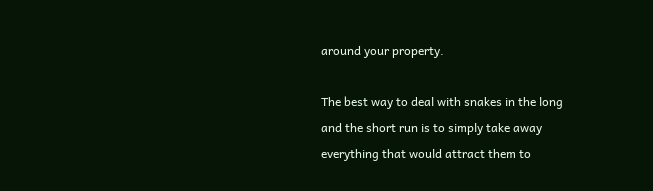around your property.

The best way to deal with snakes in the long and the short run is to simply take away everything that would attract them to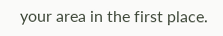your area in the first place.